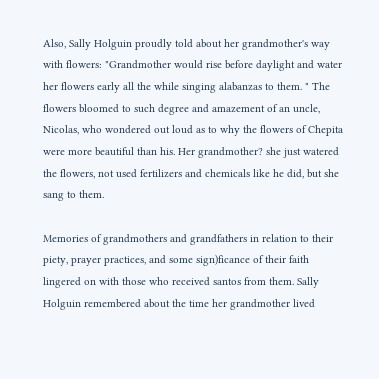Also, Sally Holguin proudly told about her grandmother's way with flowers: "Grandmother would rise before daylight and water her flowers early all the while singing alabanzas to them. " The flowers bloomed to such degree and amazement of an uncle, Nicolas, who wondered out loud as to why the flowers of Chepita were more beautiful than his. Her grandmother? she just watered the flowers, not used fertilizers and chemicals like he did, but she sang to them.

Memories of grandmothers and grandfathers in relation to their piety, prayer practices, and some sign)ficance of their faith lingered on with those who received santos from them. Sally Holguin remembered about the time her grandmother lived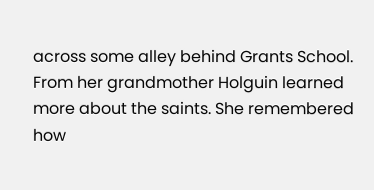across some alley behind Grants School. From her grandmother Holguin learned more about the saints. She remembered how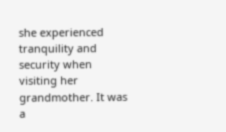she experienced tranquility and security when visiting her grandmother. It was a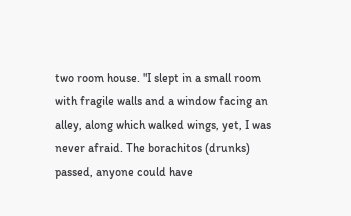two room house. "I slept in a small room with fragile walls and a window facing an alley, along which walked wings, yet, I was never afraid. The borachitos (drunks) passed, anyone could have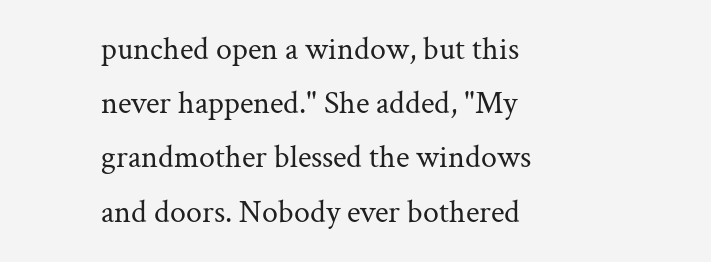punched open a window, but this never happened." She added, "My grandmother blessed the windows and doors. Nobody ever bothered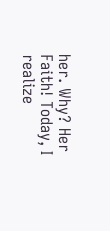her. Why? Her Faith! Today, I realize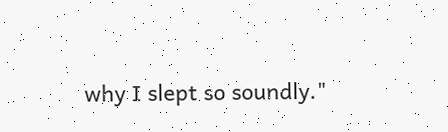why I slept so soundly."